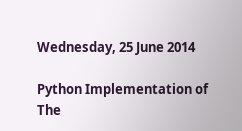Wednesday, 25 June 2014

Python Implementation of The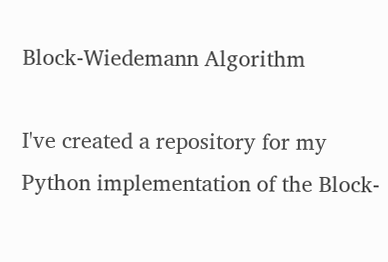Block-Wiedemann Algorithm

I've created a repository for my Python implementation of the Block-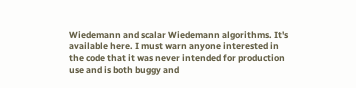Wiedemann and scalar Wiedemann algorithms. It's available here. I must warn anyone interested in the code that it was never intended for production use and is both buggy and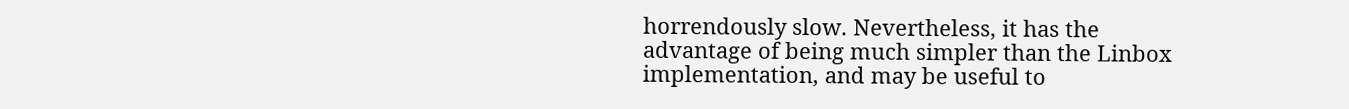horrendously slow. Nevertheless, it has the advantage of being much simpler than the Linbox implementation, and may be useful to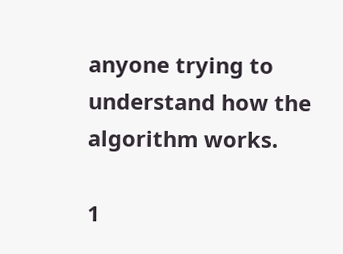anyone trying to understand how the algorithm works.

1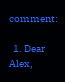comment:

  1. Dear Alex,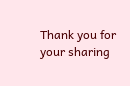Thank you for your sharing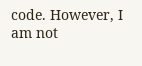code. However, I am not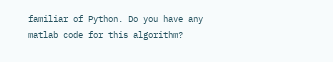familiar of Python. Do you have any matlab code for this algorithm?